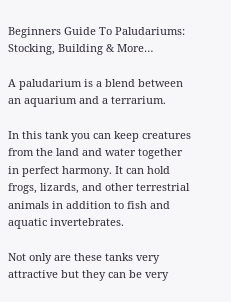Beginners Guide To Paludariums: Stocking, Building & More…

A paludarium is a blend between an aquarium and a terrarium.

In this tank you can keep creatures from the land and water together in perfect harmony. It can hold frogs, lizards, and other terrestrial animals in addition to fish and aquatic invertebrates.

Not only are these tanks very attractive but they can be very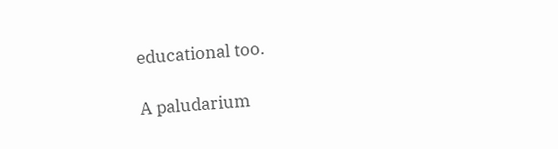educational too.

A paludarium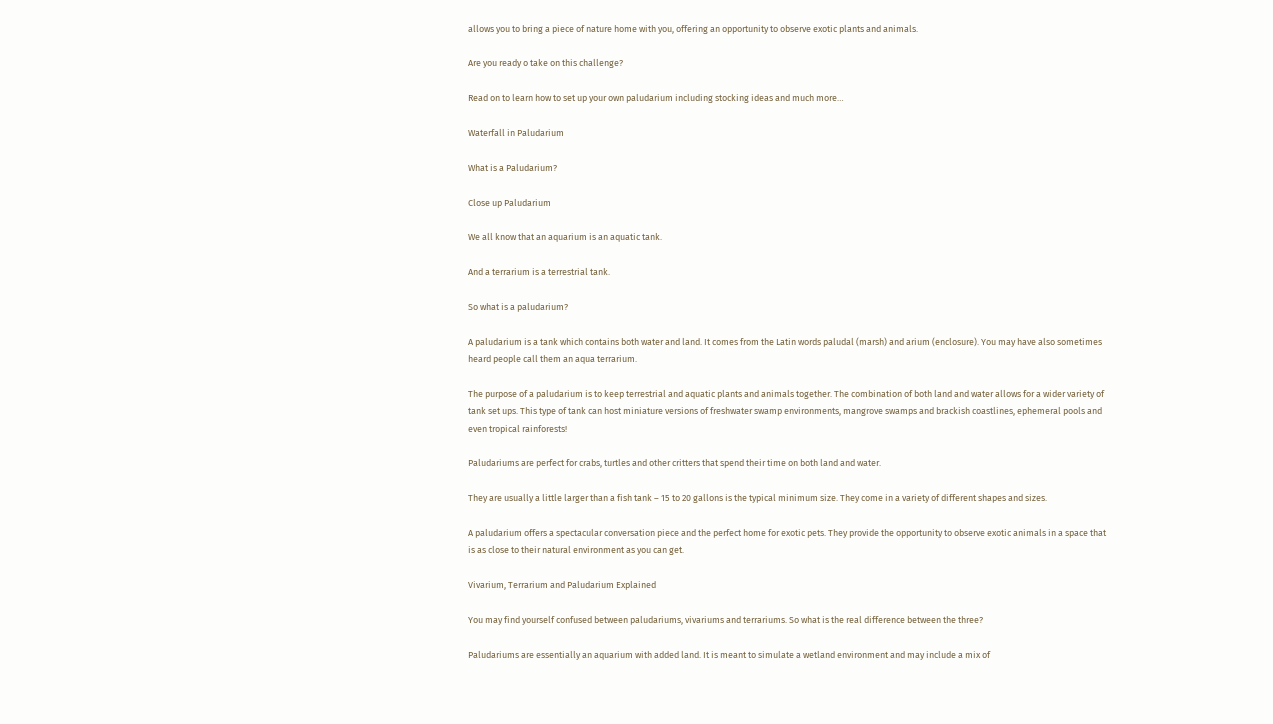allows you to bring a piece of nature home with you, offering an opportunity to observe exotic plants and animals.

Are you ready o take on this challenge?

Read on to learn how to set up your own paludarium including stocking ideas and much more…

Waterfall in Paludarium

What is a Paludarium?

Close up Paludarium

We all know that an aquarium is an aquatic tank.

And a terrarium is a terrestrial tank.

So what is a paludarium?

A paludarium is a tank which contains both water and land. It comes from the Latin words paludal (marsh) and arium (enclosure). You may have also sometimes heard people call them an aqua terrarium.

The purpose of a paludarium is to keep terrestrial and aquatic plants and animals together. The combination of both land and water allows for a wider variety of tank set ups. This type of tank can host miniature versions of freshwater swamp environments, mangrove swamps and brackish coastlines, ephemeral pools and even tropical rainforests!

Paludariums are perfect for crabs, turtles and other critters that spend their time on both land and water.

They are usually a little larger than a fish tank – 15 to 20 gallons is the typical minimum size. They come in a variety of different shapes and sizes.

A paludarium offers a spectacular conversation piece and the perfect home for exotic pets. They provide the opportunity to observe exotic animals in a space that is as close to their natural environment as you can get.

Vivarium, Terrarium and Paludarium Explained

You may find yourself confused between paludariums, vivariums and terrariums. So what is the real difference between the three?

Paludariums are essentially an aquarium with added land. It is meant to simulate a wetland environment and may include a mix of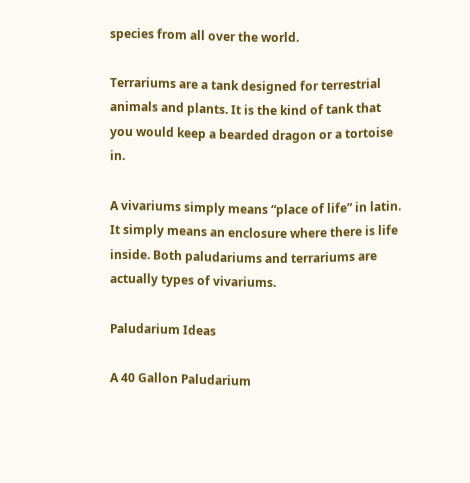species from all over the world.

Terrariums are a tank designed for terrestrial animals and plants. It is the kind of tank that you would keep a bearded dragon or a tortoise in.

A vivariums simply means “place of life” in latin. It simply means an enclosure where there is life inside. Both paludariums and terrariums are actually types of vivariums.

Paludarium Ideas

A 40 Gallon Paludarium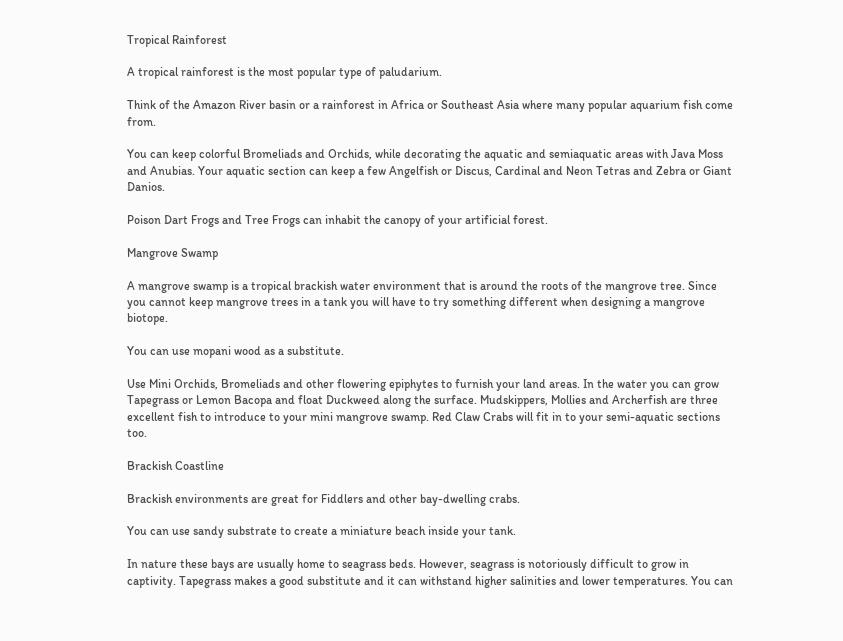Tropical Rainforest

A tropical rainforest is the most popular type of paludarium.

Think of the Amazon River basin or a rainforest in Africa or Southeast Asia where many popular aquarium fish come from.

You can keep colorful Bromeliads and Orchids, while decorating the aquatic and semiaquatic areas with Java Moss and Anubias. Your aquatic section can keep a few Angelfish or Discus, Cardinal and Neon Tetras and Zebra or Giant Danios.

Poison Dart Frogs and Tree Frogs can inhabit the canopy of your artificial forest.

Mangrove Swamp

A mangrove swamp is a tropical brackish water environment that is around the roots of the mangrove tree. Since you cannot keep mangrove trees in a tank you will have to try something different when designing a mangrove biotope.

You can use mopani wood as a substitute.

Use Mini Orchids, Bromeliads and other flowering epiphytes to furnish your land areas. In the water you can grow Tapegrass or Lemon Bacopa and float Duckweed along the surface. Mudskippers, Mollies and Archerfish are three excellent fish to introduce to your mini mangrove swamp. Red Claw Crabs will fit in to your semi-aquatic sections too.

Brackish Coastline

Brackish environments are great for Fiddlers and other bay-dwelling crabs.

You can use sandy substrate to create a miniature beach inside your tank.

In nature these bays are usually home to seagrass beds. However, seagrass is notoriously difficult to grow in captivity. Tapegrass makes a good substitute and it can withstand higher salinities and lower temperatures. You can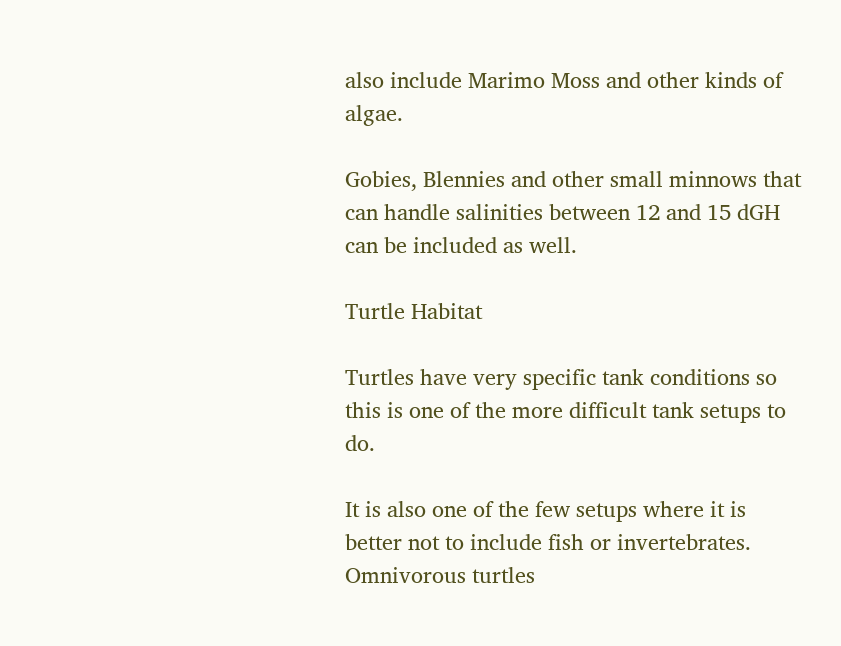also include Marimo Moss and other kinds of algae.

Gobies, Blennies and other small minnows that can handle salinities between 12 and 15 dGH can be included as well.

Turtle Habitat

Turtles have very specific tank conditions so this is one of the more difficult tank setups to do.

It is also one of the few setups where it is better not to include fish or invertebrates. Omnivorous turtles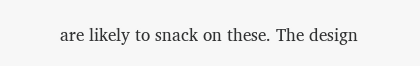are likely to snack on these. The design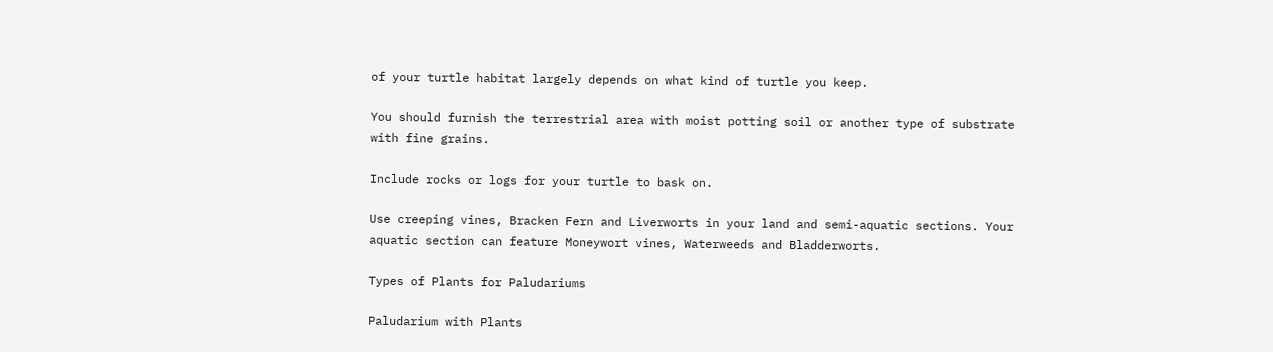of your turtle habitat largely depends on what kind of turtle you keep.

You should furnish the terrestrial area with moist potting soil or another type of substrate with fine grains.

Include rocks or logs for your turtle to bask on.

Use creeping vines, Bracken Fern and Liverworts in your land and semi-aquatic sections. Your aquatic section can feature Moneywort vines, Waterweeds and Bladderworts.

Types of Plants for Paludariums

Paludarium with Plants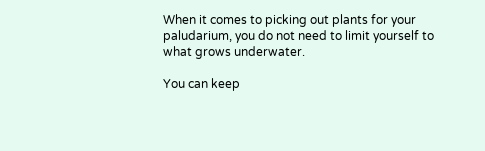When it comes to picking out plants for your paludarium, you do not need to limit yourself to what grows underwater.

You can keep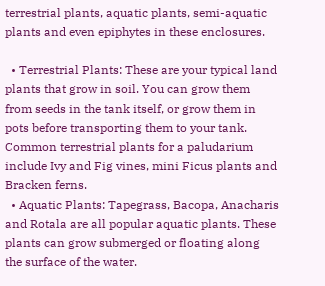terrestrial plants, aquatic plants, semi-aquatic plants and even epiphytes in these enclosures.

  • Terrestrial Plants: These are your typical land plants that grow in soil. You can grow them from seeds in the tank itself, or grow them in pots before transporting them to your tank. Common terrestrial plants for a paludarium include Ivy and Fig vines, mini Ficus plants and Bracken ferns.
  • Aquatic Plants: Tapegrass, Bacopa, Anacharis and Rotala are all popular aquatic plants. These plants can grow submerged or floating along the surface of the water.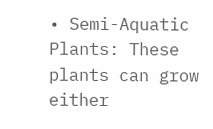• Semi-Aquatic Plants: These plants can grow either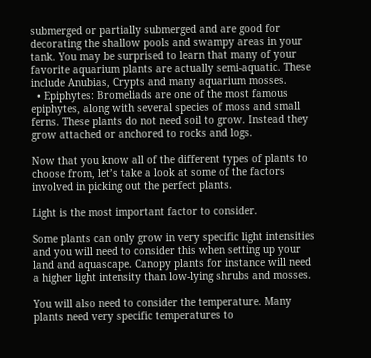submerged or partially submerged and are good for decorating the shallow pools and swampy areas in your tank. You may be surprised to learn that many of your favorite aquarium plants are actually semi-aquatic. These include Anubias, Crypts and many aquarium mosses.
  • Epiphytes: Bromeliads are one of the most famous epiphytes, along with several species of moss and small ferns. These plants do not need soil to grow. Instead they grow attached or anchored to rocks and logs.

Now that you know all of the different types of plants to choose from, let’s take a look at some of the factors involved in picking out the perfect plants.

Light is the most important factor to consider.

Some plants can only grow in very specific light intensities and you will need to consider this when setting up your land and aquascape. Canopy plants for instance will need a higher light intensity than low-lying shrubs and mosses.

You will also need to consider the temperature. Many plants need very specific temperatures to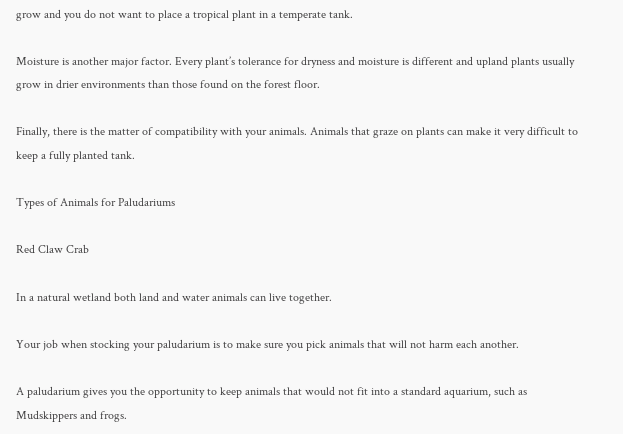grow and you do not want to place a tropical plant in a temperate tank.

Moisture is another major factor. Every plant’s tolerance for dryness and moisture is different and upland plants usually grow in drier environments than those found on the forest floor.

Finally, there is the matter of compatibility with your animals. Animals that graze on plants can make it very difficult to keep a fully planted tank.

Types of Animals for Paludariums

Red Claw Crab

In a natural wetland both land and water animals can live together.

Your job when stocking your paludarium is to make sure you pick animals that will not harm each another.

A paludarium gives you the opportunity to keep animals that would not fit into a standard aquarium, such as Mudskippers and frogs.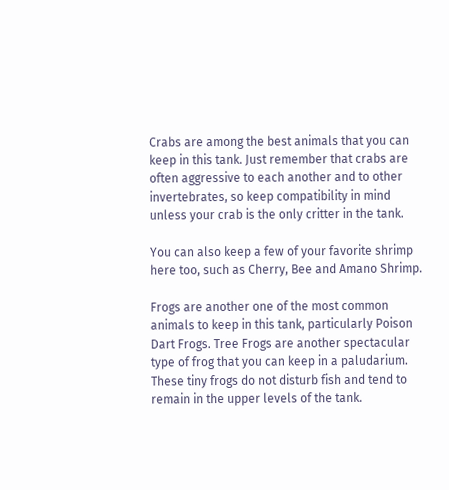Crabs are among the best animals that you can keep in this tank. Just remember that crabs are often aggressive to each another and to other invertebrates, so keep compatibility in mind unless your crab is the only critter in the tank.

You can also keep a few of your favorite shrimp here too, such as Cherry, Bee and Amano Shrimp.

Frogs are another one of the most common animals to keep in this tank, particularly Poison Dart Frogs. Tree Frogs are another spectacular type of frog that you can keep in a paludarium. These tiny frogs do not disturb fish and tend to remain in the upper levels of the tank.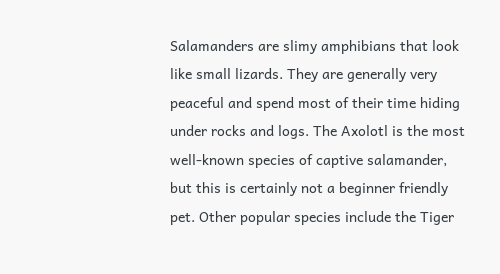Salamanders are slimy amphibians that look like small lizards. They are generally very peaceful and spend most of their time hiding under rocks and logs. The Axolotl is the most well-known species of captive salamander, but this is certainly not a beginner friendly pet. Other popular species include the Tiger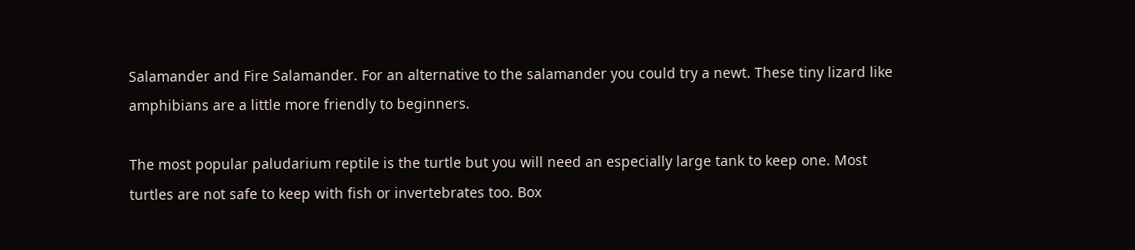Salamander and Fire Salamander. For an alternative to the salamander you could try a newt. These tiny lizard like amphibians are a little more friendly to beginners.

The most popular paludarium reptile is the turtle but you will need an especially large tank to keep one. Most turtles are not safe to keep with fish or invertebrates too. Box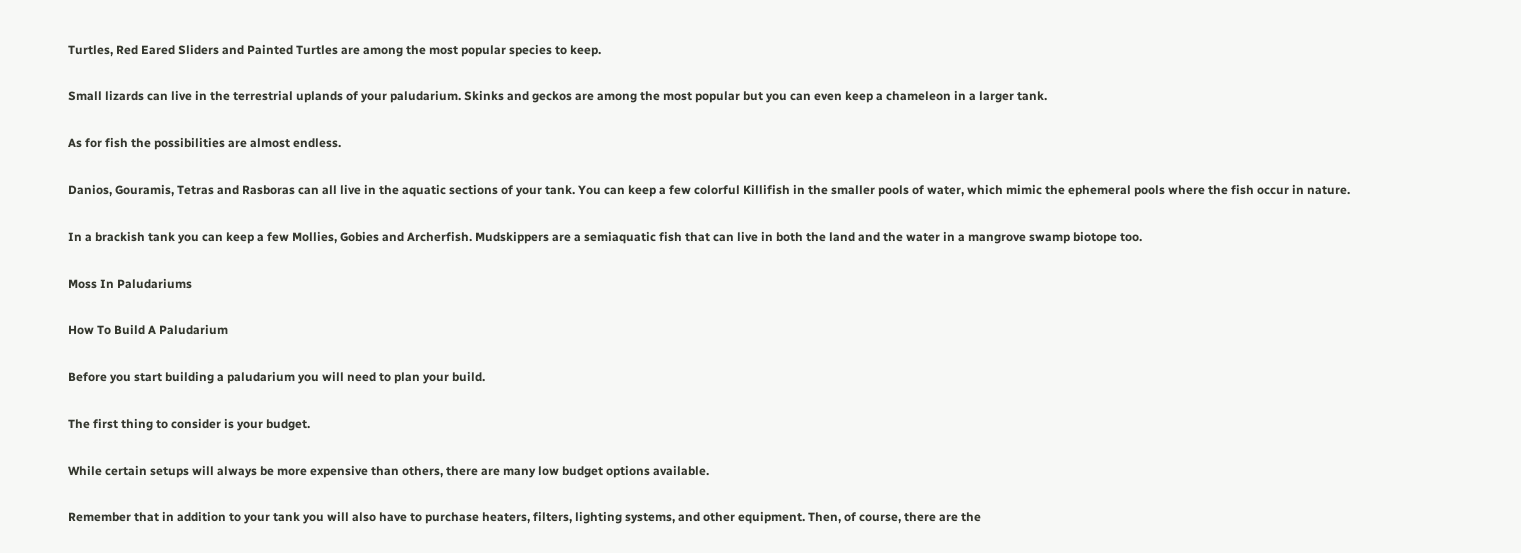Turtles, Red Eared Sliders and Painted Turtles are among the most popular species to keep.

Small lizards can live in the terrestrial uplands of your paludarium. Skinks and geckos are among the most popular but you can even keep a chameleon in a larger tank.

As for fish the possibilities are almost endless.

Danios, Gouramis, Tetras and Rasboras can all live in the aquatic sections of your tank. You can keep a few colorful Killifish in the smaller pools of water, which mimic the ephemeral pools where the fish occur in nature.

In a brackish tank you can keep a few Mollies, Gobies and Archerfish. Mudskippers are a semiaquatic fish that can live in both the land and the water in a mangrove swamp biotope too.

Moss In Paludariums

How To Build A Paludarium

Before you start building a paludarium you will need to plan your build.

The first thing to consider is your budget.

While certain setups will always be more expensive than others, there are many low budget options available.

Remember that in addition to your tank you will also have to purchase heaters, filters, lighting systems, and other equipment. Then, of course, there are the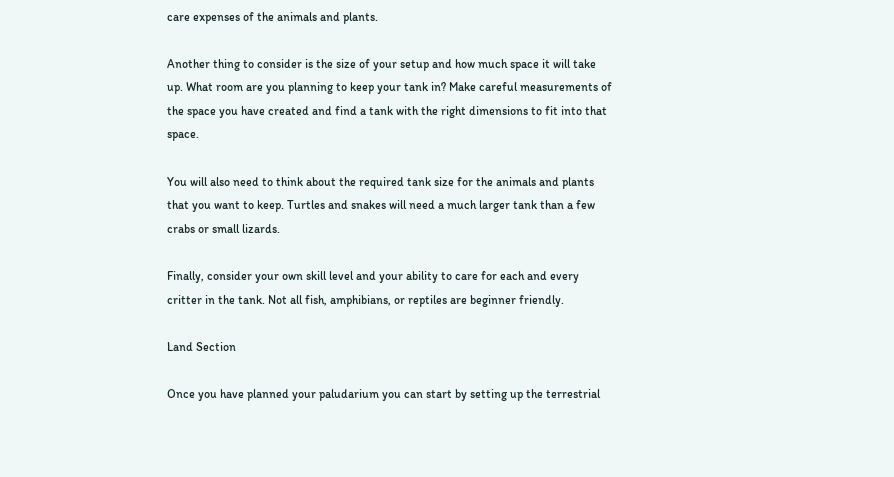care expenses of the animals and plants.

Another thing to consider is the size of your setup and how much space it will take up. What room are you planning to keep your tank in? Make careful measurements of the space you have created and find a tank with the right dimensions to fit into that space.

You will also need to think about the required tank size for the animals and plants that you want to keep. Turtles and snakes will need a much larger tank than a few crabs or small lizards.

Finally, consider your own skill level and your ability to care for each and every critter in the tank. Not all fish, amphibians, or reptiles are beginner friendly.

Land Section

Once you have planned your paludarium you can start by setting up the terrestrial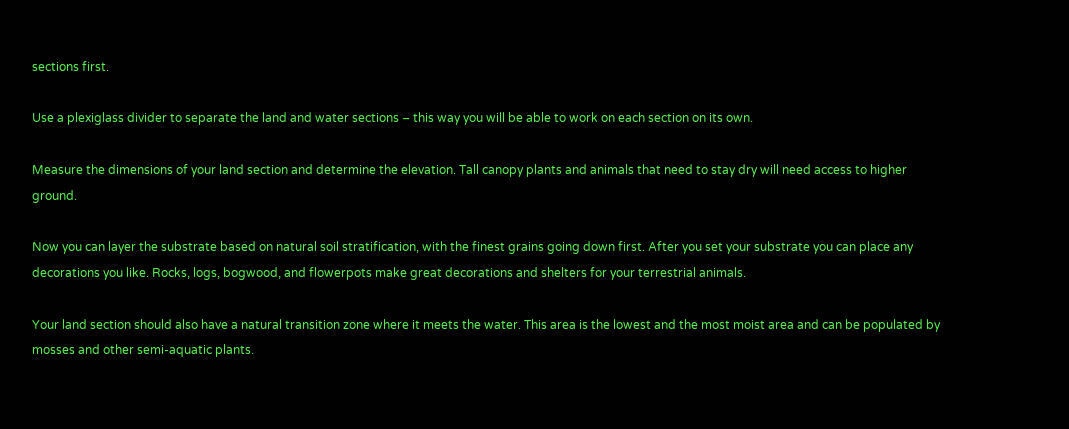sections first.

Use a plexiglass divider to separate the land and water sections – this way you will be able to work on each section on its own.

Measure the dimensions of your land section and determine the elevation. Tall canopy plants and animals that need to stay dry will need access to higher ground.

Now you can layer the substrate based on natural soil stratification, with the finest grains going down first. After you set your substrate you can place any decorations you like. Rocks, logs, bogwood, and flowerpots make great decorations and shelters for your terrestrial animals.

Your land section should also have a natural transition zone where it meets the water. This area is the lowest and the most moist area and can be populated by mosses and other semi-aquatic plants.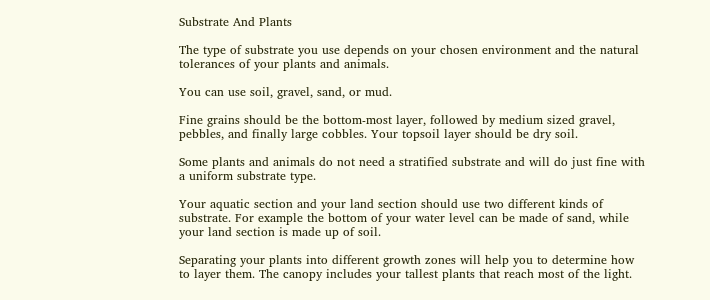Substrate And Plants

The type of substrate you use depends on your chosen environment and the natural tolerances of your plants and animals.

You can use soil, gravel, sand, or mud.

Fine grains should be the bottom-most layer, followed by medium sized gravel, pebbles, and finally large cobbles. Your topsoil layer should be dry soil.

Some plants and animals do not need a stratified substrate and will do just fine with a uniform substrate type.

Your aquatic section and your land section should use two different kinds of substrate. For example the bottom of your water level can be made of sand, while your land section is made up of soil.

Separating your plants into different growth zones will help you to determine how to layer them. The canopy includes your tallest plants that reach most of the light.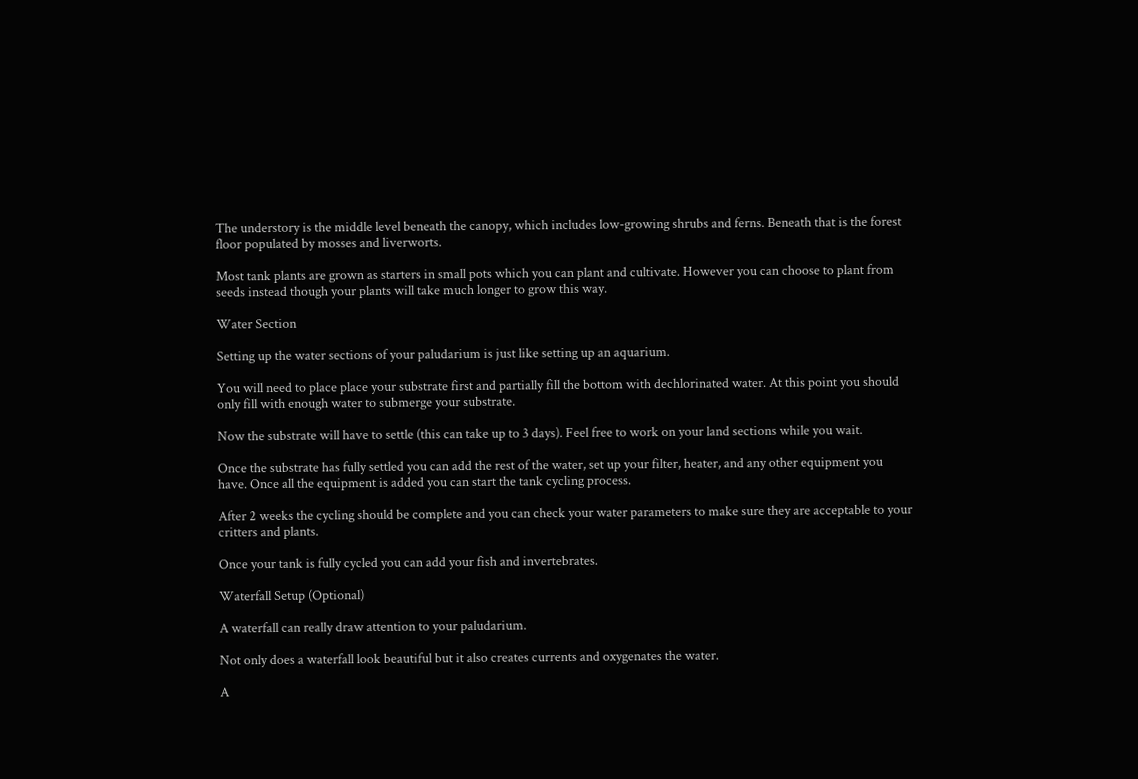The understory is the middle level beneath the canopy, which includes low-growing shrubs and ferns. Beneath that is the forest floor populated by mosses and liverworts.

Most tank plants are grown as starters in small pots which you can plant and cultivate. However you can choose to plant from seeds instead though your plants will take much longer to grow this way.

Water Section

Setting up the water sections of your paludarium is just like setting up an aquarium.

You will need to place place your substrate first and partially fill the bottom with dechlorinated water. At this point you should only fill with enough water to submerge your substrate.

Now the substrate will have to settle (this can take up to 3 days). Feel free to work on your land sections while you wait.

Once the substrate has fully settled you can add the rest of the water, set up your filter, heater, and any other equipment you have. Once all the equipment is added you can start the tank cycling process.

After 2 weeks the cycling should be complete and you can check your water parameters to make sure they are acceptable to your critters and plants.

Once your tank is fully cycled you can add your fish and invertebrates.

Waterfall Setup (Optional)

A waterfall can really draw attention to your paludarium.

Not only does a waterfall look beautiful but it also creates currents and oxygenates the water.

A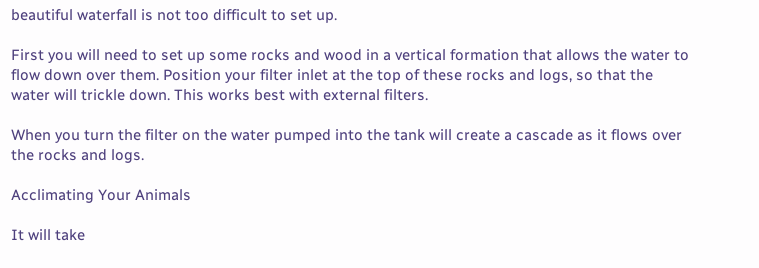beautiful waterfall is not too difficult to set up.

First you will need to set up some rocks and wood in a vertical formation that allows the water to flow down over them. Position your filter inlet at the top of these rocks and logs, so that the water will trickle down. This works best with external filters.

When you turn the filter on the water pumped into the tank will create a cascade as it flows over the rocks and logs.

Acclimating Your Animals

It will take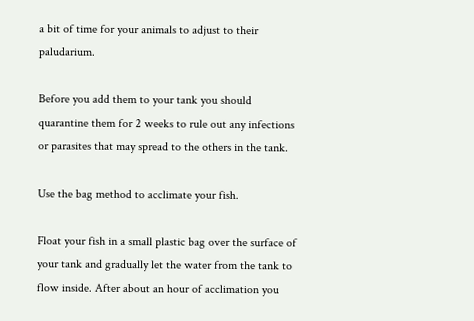a bit of time for your animals to adjust to their paludarium.

Before you add them to your tank you should quarantine them for 2 weeks to rule out any infections or parasites that may spread to the others in the tank.

Use the bag method to acclimate your fish.

Float your fish in a small plastic bag over the surface of your tank and gradually let the water from the tank to flow inside. After about an hour of acclimation you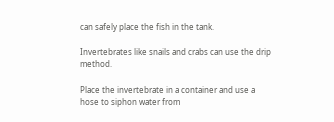can safely place the fish in the tank.

Invertebrates like snails and crabs can use the drip method.

Place the invertebrate in a container and use a hose to siphon water from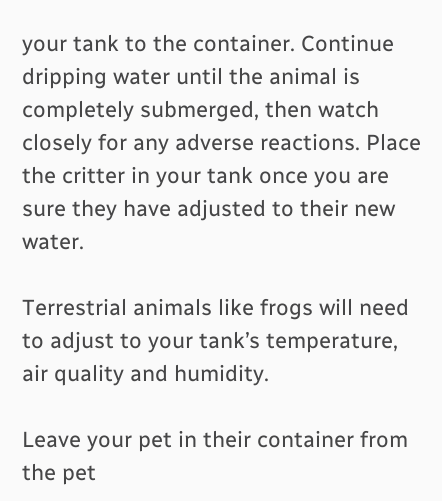your tank to the container. Continue dripping water until the animal is completely submerged, then watch closely for any adverse reactions. Place the critter in your tank once you are sure they have adjusted to their new water.

Terrestrial animals like frogs will need to adjust to your tank’s temperature, air quality and humidity.

Leave your pet in their container from the pet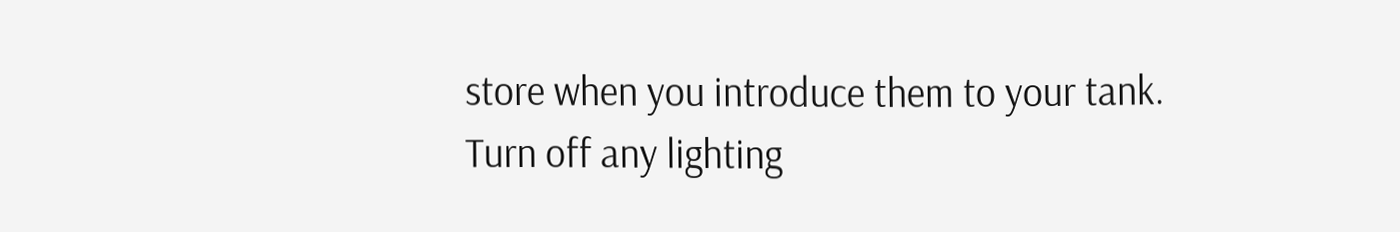store when you introduce them to your tank. Turn off any lighting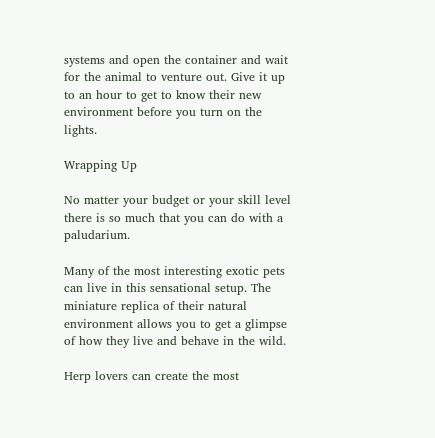systems and open the container and wait for the animal to venture out. Give it up to an hour to get to know their new environment before you turn on the lights.

Wrapping Up

No matter your budget or your skill level there is so much that you can do with a paludarium.

Many of the most interesting exotic pets can live in this sensational setup. The miniature replica of their natural environment allows you to get a glimpse of how they live and behave in the wild.

Herp lovers can create the most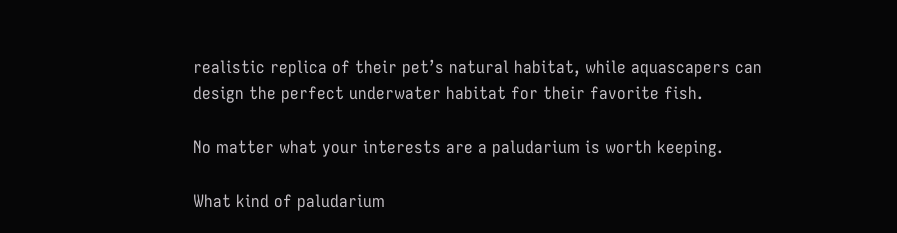realistic replica of their pet’s natural habitat, while aquascapers can design the perfect underwater habitat for their favorite fish.

No matter what your interests are a paludarium is worth keeping.

What kind of paludarium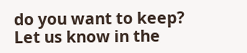do you want to keep? Let us know in the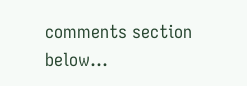comments section below…